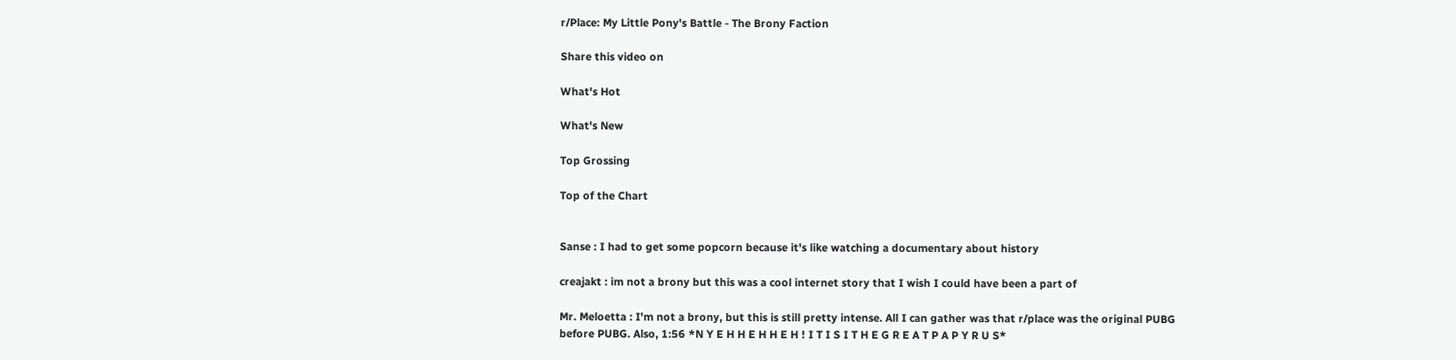r/Place: My Little Pony's Battle - The Brony Faction

Share this video on

What's Hot

What's New

Top Grossing

Top of the Chart


Sanse : I had to get some popcorn because it's like watching a documentary about history

creajakt : im not a brony but this was a cool internet story that I wish I could have been a part of

Mr. Meloetta : I'm not a brony, but this is still pretty intense. All I can gather was that r/place was the original PUBG before PUBG. Also, 1:56 *N Y E H H E H H E H ! I T I S I T H E G R E A T P A P Y R U S*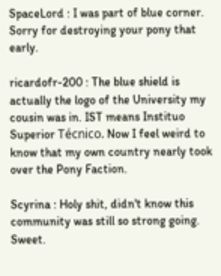SpaceLord : I was part of blue corner. Sorry for destroying your pony that early.

ricardofr-200 : The blue shield is actually the logo of the University my cousin was in. IST means Instituo Superior Técnico. Now I feel weird to know that my own country nearly took over the Pony Faction.

Scyrina : Holy shit, didn't know this community was still so strong going. Sweet.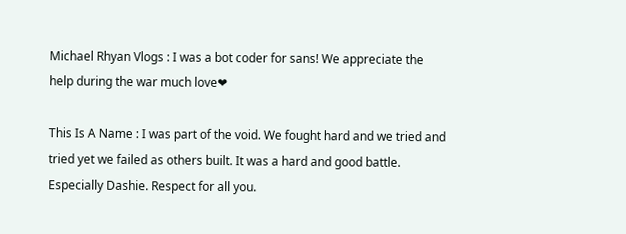Michael Rhyan Vlogs : I was a bot coder for sans! We appreciate the help during the war much love❤

This Is A Name : I was part of the void. We fought hard and we tried and tried yet we failed as others built. It was a hard and good battle. Especially Dashie. Respect for all you.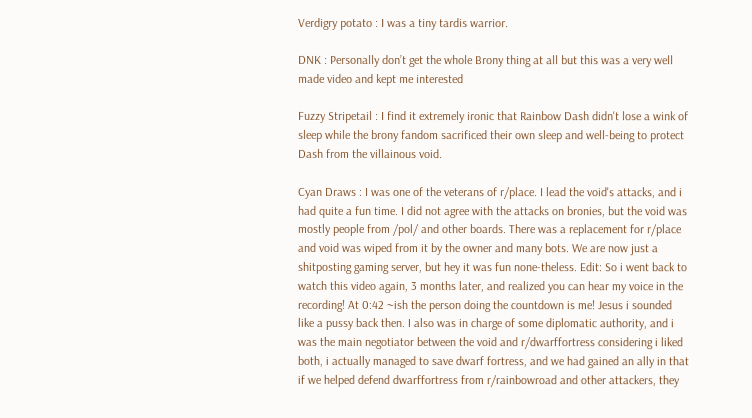Verdigry potato : I was a tiny tardis warrior.

DNK : Personally don’t get the whole Brony thing at all but this was a very well made video and kept me interested

Fuzzy Stripetail : I find it extremely ironic that Rainbow Dash didn't lose a wink of sleep while the brony fandom sacrificed their own sleep and well-being to protect Dash from the villainous void.

Cyan Draws : I was one of the veterans of r/place. I lead the void's attacks, and i had quite a fun time. I did not agree with the attacks on bronies, but the void was mostly people from /pol/ and other boards. There was a replacement for r/place and void was wiped from it by the owner and many bots. We are now just a shitposting gaming server, but hey it was fun none-theless. Edit: So i went back to watch this video again, 3 months later, and realized you can hear my voice in the recording! At 0:42 ~ish the person doing the countdown is me! Jesus i sounded like a pussy back then. I also was in charge of some diplomatic authority, and i was the main negotiator between the void and r/dwarffortress considering i liked both, i actually managed to save dwarf fortress, and we had gained an ally in that if we helped defend dwarffortress from r/rainbowroad and other attackers, they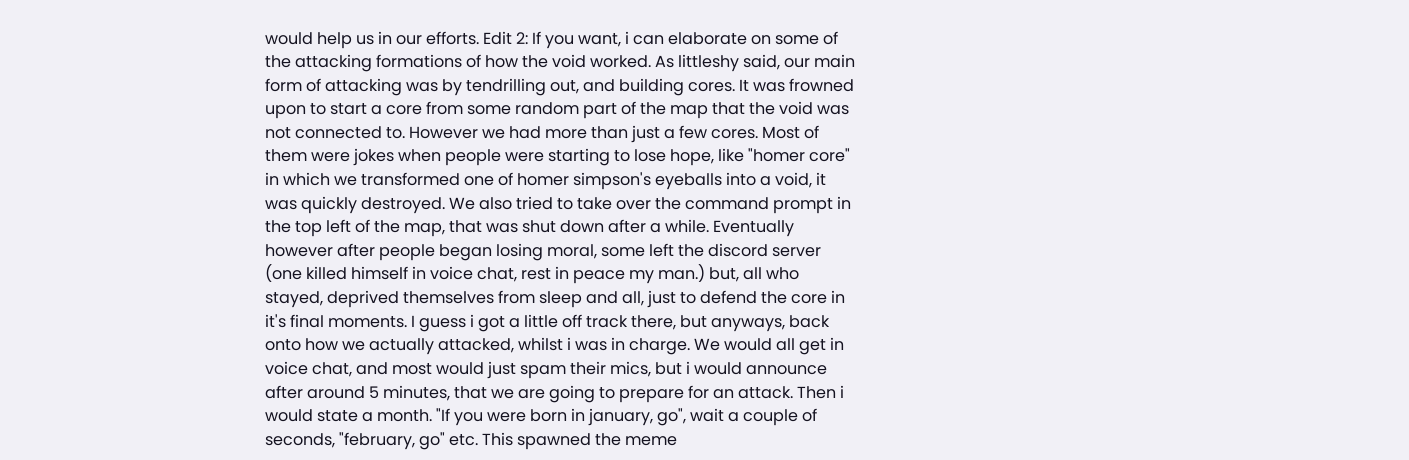would help us in our efforts. Edit 2: If you want, i can elaborate on some of the attacking formations of how the void worked. As littleshy said, our main form of attacking was by tendrilling out, and building cores. It was frowned upon to start a core from some random part of the map that the void was not connected to. However we had more than just a few cores. Most of them were jokes when people were starting to lose hope, like "homer core" in which we transformed one of homer simpson's eyeballs into a void, it was quickly destroyed. We also tried to take over the command prompt in the top left of the map, that was shut down after a while. Eventually however after people began losing moral, some left the discord server (one killed himself in voice chat, rest in peace my man.) but, all who stayed, deprived themselves from sleep and all, just to defend the core in it's final moments. I guess i got a little off track there, but anyways, back onto how we actually attacked, whilst i was in charge. We would all get in voice chat, and most would just spam their mics, but i would announce after around 5 minutes, that we are going to prepare for an attack. Then i would state a month. "If you were born in january, go", wait a couple of seconds, "february, go" etc. This spawned the meme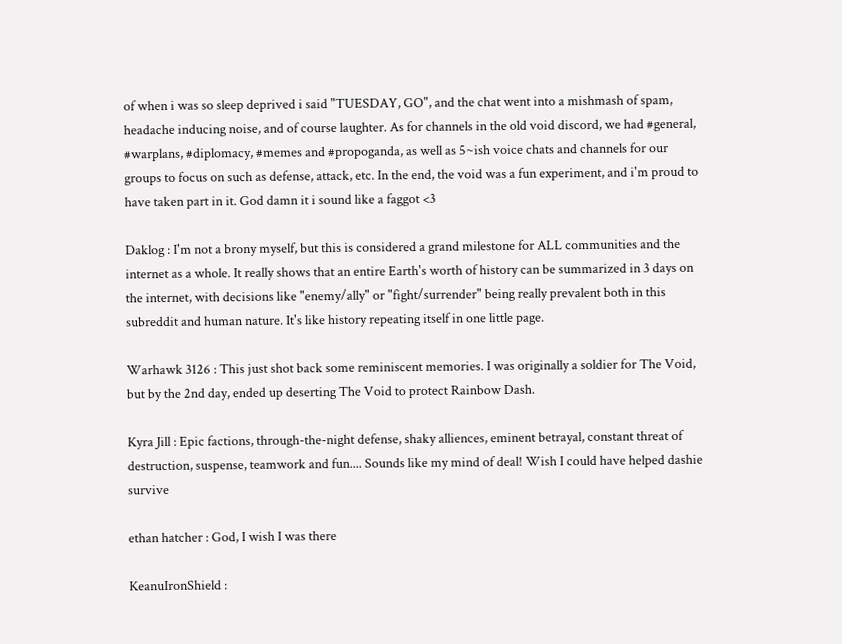of when i was so sleep deprived i said "TUESDAY, GO", and the chat went into a mishmash of spam, headache inducing noise, and of course laughter. As for channels in the old void discord, we had #general, #warplans, #diplomacy, #memes and #propoganda, as well as 5~ish voice chats and channels for our groups to focus on such as defense, attack, etc. In the end, the void was a fun experiment, and i'm proud to have taken part in it. God damn it i sound like a faggot <3

Daklog : I'm not a brony myself, but this is considered a grand milestone for ALL communities and the internet as a whole. It really shows that an entire Earth's worth of history can be summarized in 3 days on the internet, with decisions like "enemy/ally" or "fight/surrender" being really prevalent both in this subreddit and human nature. It's like history repeating itself in one little page.

Warhawk 3126 : This just shot back some reminiscent memories. I was originally a soldier for The Void, but by the 2nd day, ended up deserting The Void to protect Rainbow Dash.

Kyra Jill : Epic factions, through-the-night defense, shaky alliences, eminent betrayal, constant threat of destruction, suspense, teamwork and fun.... Sounds like my mind of deal! Wish I could have helped dashie survive

ethan hatcher : God, I wish I was there

KeanuIronShield :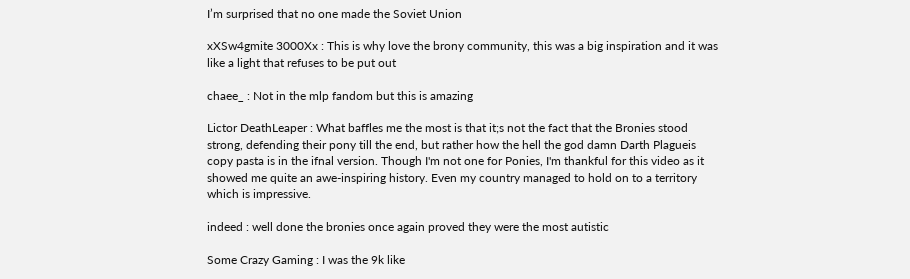I’m surprised that no one made the Soviet Union

xXSw4gmite 3000Xx : This is why love the brony community, this was a big inspiration and it was like a light that refuses to be put out

chaee_ : Not in the mlp fandom but this is amazing

Lictor DeathLeaper : What baffles me the most is that it;s not the fact that the Bronies stood strong, defending their pony till the end, but rather how the hell the god damn Darth Plagueis copy pasta is in the ifnal version. Though I'm not one for Ponies, I'm thankful for this video as it showed me quite an awe-inspiring history. Even my country managed to hold on to a territory which is impressive.

indeed : well done the bronies once again proved they were the most autistic

Some Crazy Gaming : I was the 9k like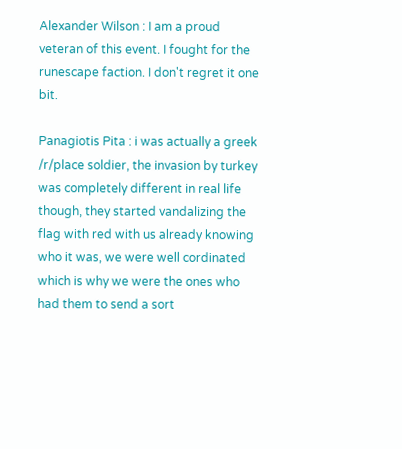Alexander Wilson : I am a proud veteran of this event. I fought for the runescape faction. I don't regret it one bit.

Panagiotis Pita : i was actually a greek /r/place soldier, the invasion by turkey was completely different in real life though, they started vandalizing the flag with red with us already knowing who it was, we were well cordinated which is why we were the ones who had them to send a sort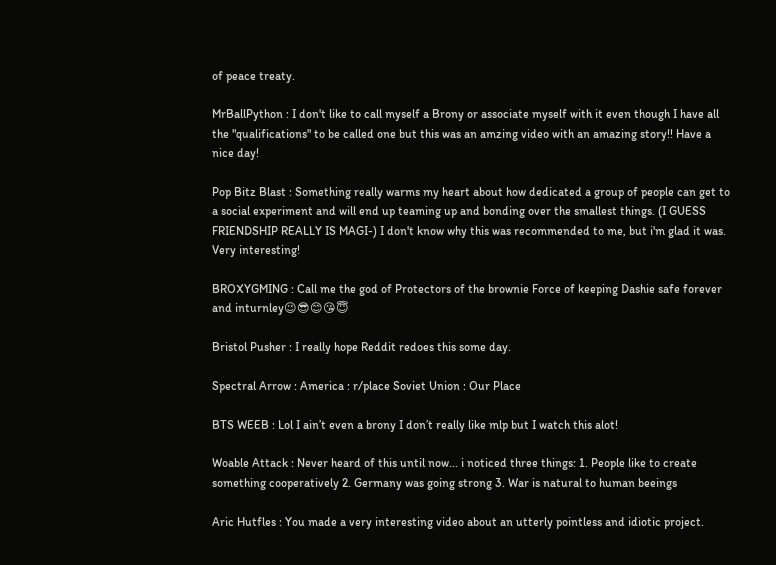of peace treaty.

MrBallPython : I don't like to call myself a Brony or associate myself with it even though I have all the "qualifications" to be called one but this was an amzing video with an amazing story!! Have a nice day!

Pop Bitz Blast : Something really warms my heart about how dedicated a group of people can get to a social experiment and will end up teaming up and bonding over the smallest things. (I GUESS FRIENDSHIP REALLY IS MAGI-) I don't know why this was recommended to me, but i'm glad it was. Very interesting!

BROXYGMING : Call me the god of Protectors of the brownie Force of keeping Dashie safe forever and inturnley😉😎😊😘😇

Bristol Pusher : I really hope Reddit redoes this some day.

Spectral Arrow : America : r/place Soviet Union : Our Place

BTS WEEB : Lol I ain’t even a brony I don’t really like mlp but I watch this alot!

Woable Attack : Never heard of this until now... i noticed three things: 1. People like to create something cooperatively 2. Germany was going strong 3. War is natural to human beeings

Aric Hutfles : You made a very interesting video about an utterly pointless and idiotic project.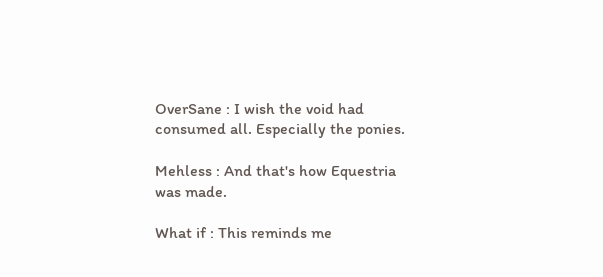OverSane : I wish the void had consumed all. Especially the ponies.

Mehless : And that's how Equestria was made.

What if : This reminds me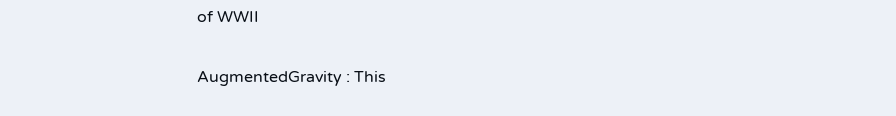of WWII

AugmentedGravity : This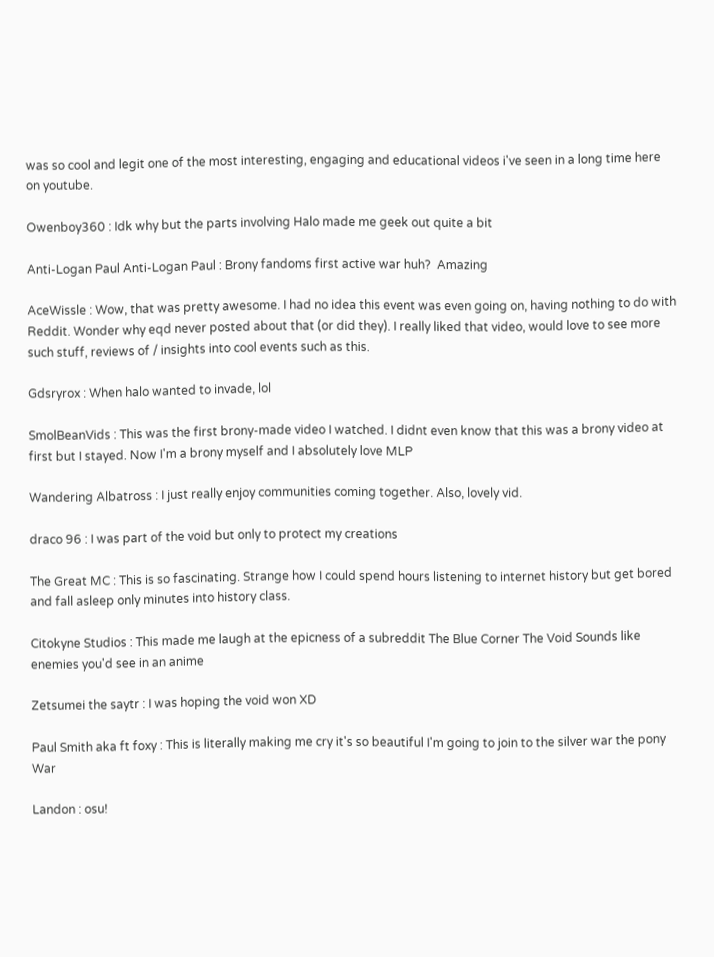was so cool and legit one of the most interesting, engaging and educational videos i've seen in a long time here on youtube.

Owenboy360 : Idk why but the parts involving Halo made me geek out quite a bit

Anti-Logan Paul Anti-Logan Paul : Brony fandoms first active war huh?  Amazing

AceWissle : Wow, that was pretty awesome. I had no idea this event was even going on, having nothing to do with Reddit. Wonder why eqd never posted about that (or did they). I really liked that video, would love to see more such stuff, reviews of / insights into cool events such as this.

Gdsryrox : When halo wanted to invade, lol

SmolBeanVids : This was the first brony-made video I watched. I didnt even know that this was a brony video at first but I stayed. Now I'm a brony myself and I absolutely love MLP

Wandering Albatross : I just really enjoy communities coming together. Also, lovely vid.

draco 96 : I was part of the void but only to protect my creations

The Great MC : This is so fascinating. Strange how I could spend hours listening to internet history but get bored and fall asleep only minutes into history class.

Citokyne Studios : This made me laugh at the epicness of a subreddit The Blue Corner The Void Sounds like enemies you'd see in an anime

Zetsumei the saytr : I was hoping the void won XD

Paul Smith aka ft foxy : This is literally making me cry it's so beautiful I'm going to join to the silver war the pony War

Landon : osu!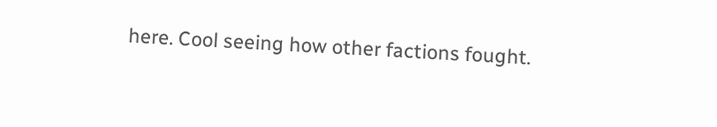here. Cool seeing how other factions fought.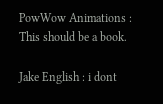PowWow Animations : This should be a book.

Jake English : i dont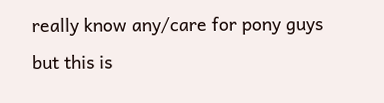really know any/care for pony guys but this is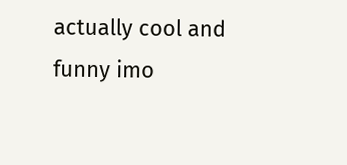actually cool and funny imo